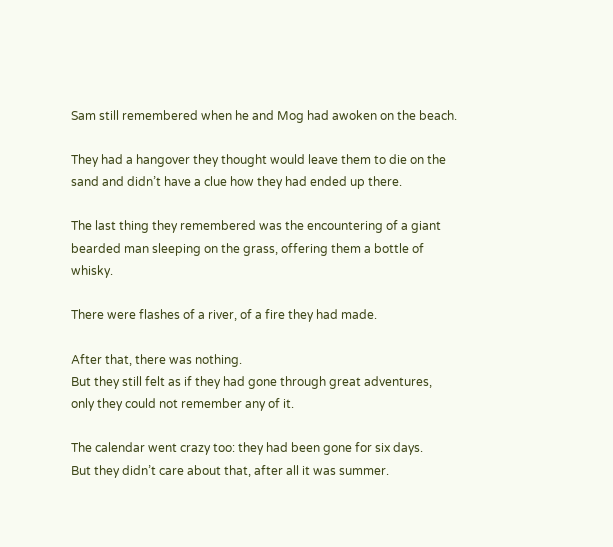Sam still remembered when he and Mog had awoken on the beach.

They had a hangover they thought would leave them to die on the sand and didn’t have a clue how they had ended up there.

The last thing they remembered was the encountering of a giant bearded man sleeping on the grass, offering them a bottle of whisky.

There were flashes of a river, of a fire they had made.

After that, there was nothing.
But they still felt as if they had gone through great adventures, only they could not remember any of it.

The calendar went crazy too: they had been gone for six days.
But they didn’t care about that, after all it was summer.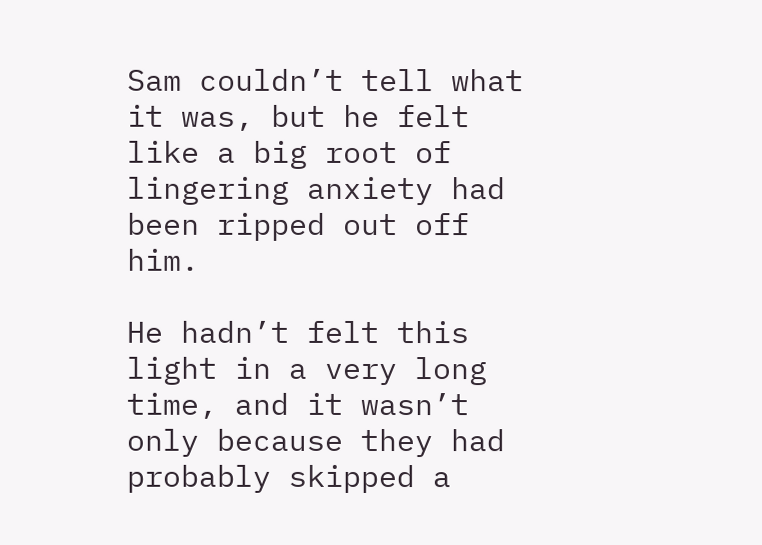Sam couldn’t tell what it was, but he felt like a big root of lingering anxiety had been ripped out off him.

He hadn’t felt this light in a very long time, and it wasn’t only because they had probably skipped a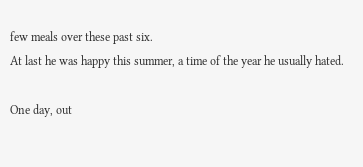few meals over these past six.
At last he was happy this summer, a time of the year he usually hated.

One day, out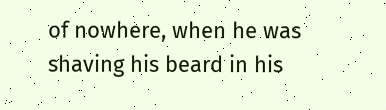of nowhere, when he was shaving his beard in his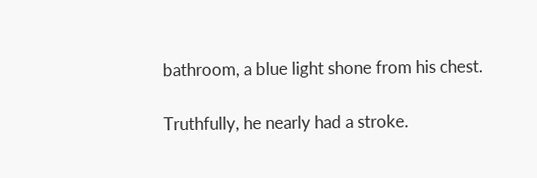bathroom, a blue light shone from his chest.

Truthfully, he nearly had a stroke.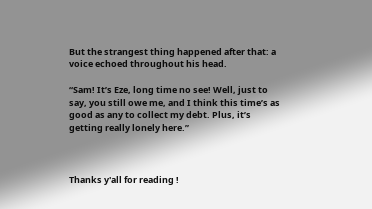But the strangest thing happened after that: a voice echoed throughout his head.

“Sam! It’s Eze, long time no see! Well, just to say, you still owe me, and I think this time’s as good as any to collect my debt. Plus, it’s getting really lonely here.”



Thanks y'all for reading !